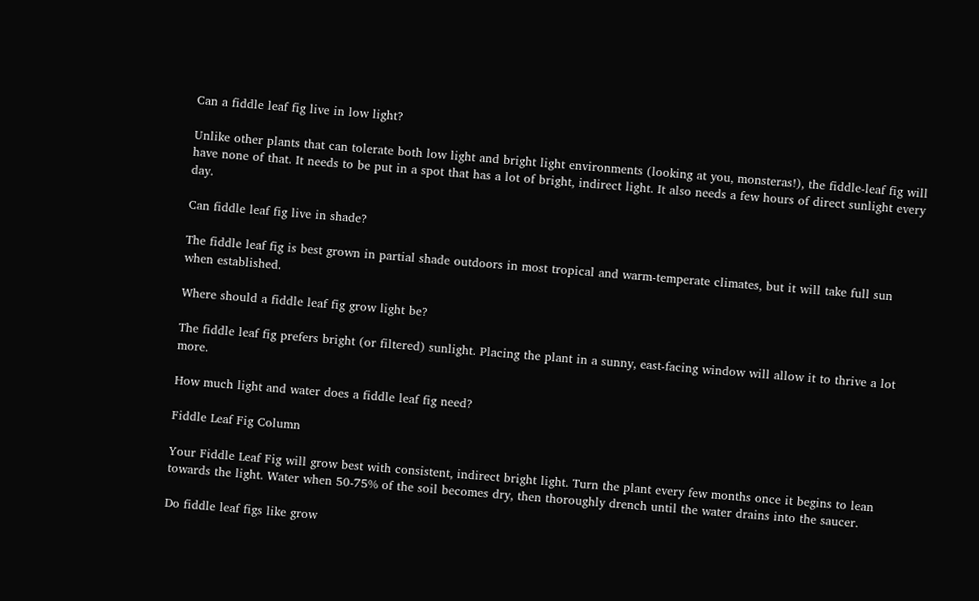Can a fiddle leaf fig live in low light?

Unlike other plants that can tolerate both low light and bright light environments (looking at you, monsteras!), the fiddle-leaf fig will have none of that. It needs to be put in a spot that has a lot of bright, indirect light. It also needs a few hours of direct sunlight every day.

Can fiddle leaf fig live in shade?

The fiddle leaf fig is best grown in partial shade outdoors in most tropical and warm-temperate climates, but it will take full sun when established.

Where should a fiddle leaf fig grow light be?

The fiddle leaf fig prefers bright (or filtered) sunlight. Placing the plant in a sunny, east-facing window will allow it to thrive a lot more.

How much light and water does a fiddle leaf fig need?

Fiddle Leaf Fig Column

Your Fiddle Leaf Fig will grow best with consistent, indirect bright light. Turn the plant every few months once it begins to lean towards the light. Water when 50-75% of the soil becomes dry, then thoroughly drench until the water drains into the saucer.

Do fiddle leaf figs like grow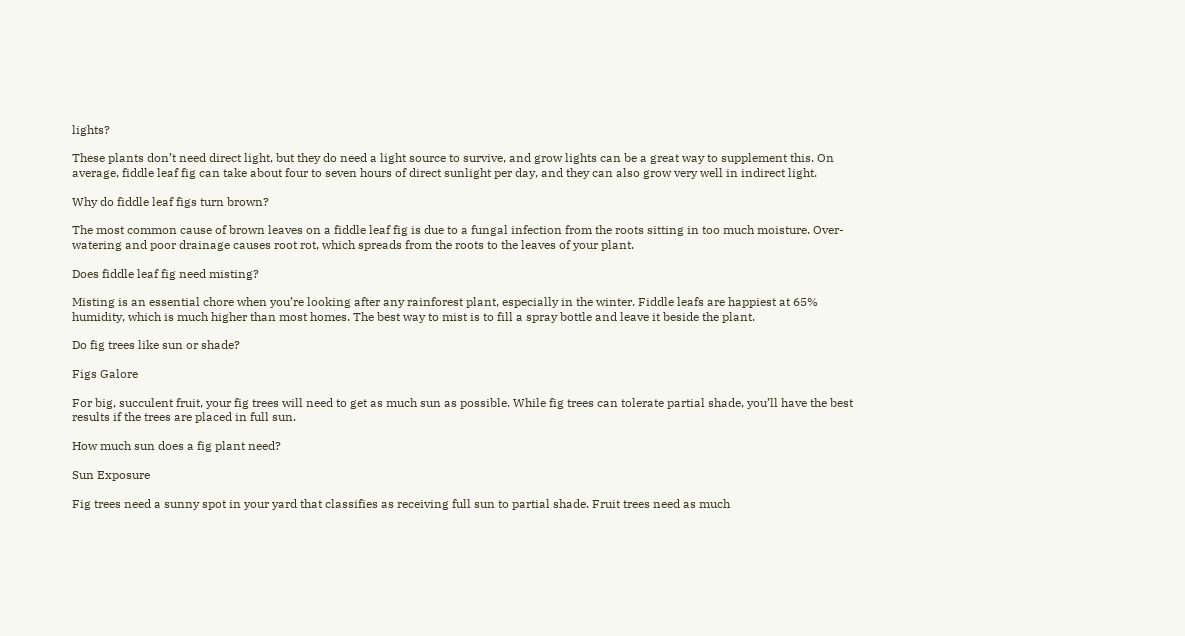lights?

These plants don’t need direct light, but they do need a light source to survive, and grow lights can be a great way to supplement this. On average, fiddle leaf fig can take about four to seven hours of direct sunlight per day, and they can also grow very well in indirect light.

Why do fiddle leaf figs turn brown?

The most common cause of brown leaves on a fiddle leaf fig is due to a fungal infection from the roots sitting in too much moisture. Over-watering and poor drainage causes root rot, which spreads from the roots to the leaves of your plant.

Does fiddle leaf fig need misting?

Misting is an essential chore when you’re looking after any rainforest plant, especially in the winter. Fiddle leafs are happiest at 65% humidity, which is much higher than most homes. The best way to mist is to fill a spray bottle and leave it beside the plant.

Do fig trees like sun or shade?

Figs Galore

For big, succulent fruit, your fig trees will need to get as much sun as possible. While fig trees can tolerate partial shade, you’ll have the best results if the trees are placed in full sun.

How much sun does a fig plant need?

Sun Exposure

Fig trees need a sunny spot in your yard that classifies as receiving full sun to partial shade. Fruit trees need as much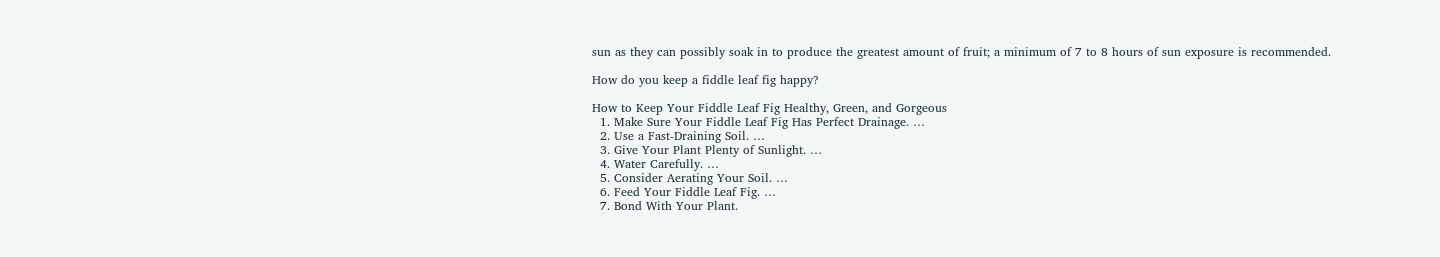sun as they can possibly soak in to produce the greatest amount of fruit; a minimum of 7 to 8 hours of sun exposure is recommended.

How do you keep a fiddle leaf fig happy?

How to Keep Your Fiddle Leaf Fig Healthy, Green, and Gorgeous
  1. Make Sure Your Fiddle Leaf Fig Has Perfect Drainage. …
  2. Use a Fast-Draining Soil. …
  3. Give Your Plant Plenty of Sunlight. …
  4. Water Carefully. …
  5. Consider Aerating Your Soil. …
  6. Feed Your Fiddle Leaf Fig. …
  7. Bond With Your Plant.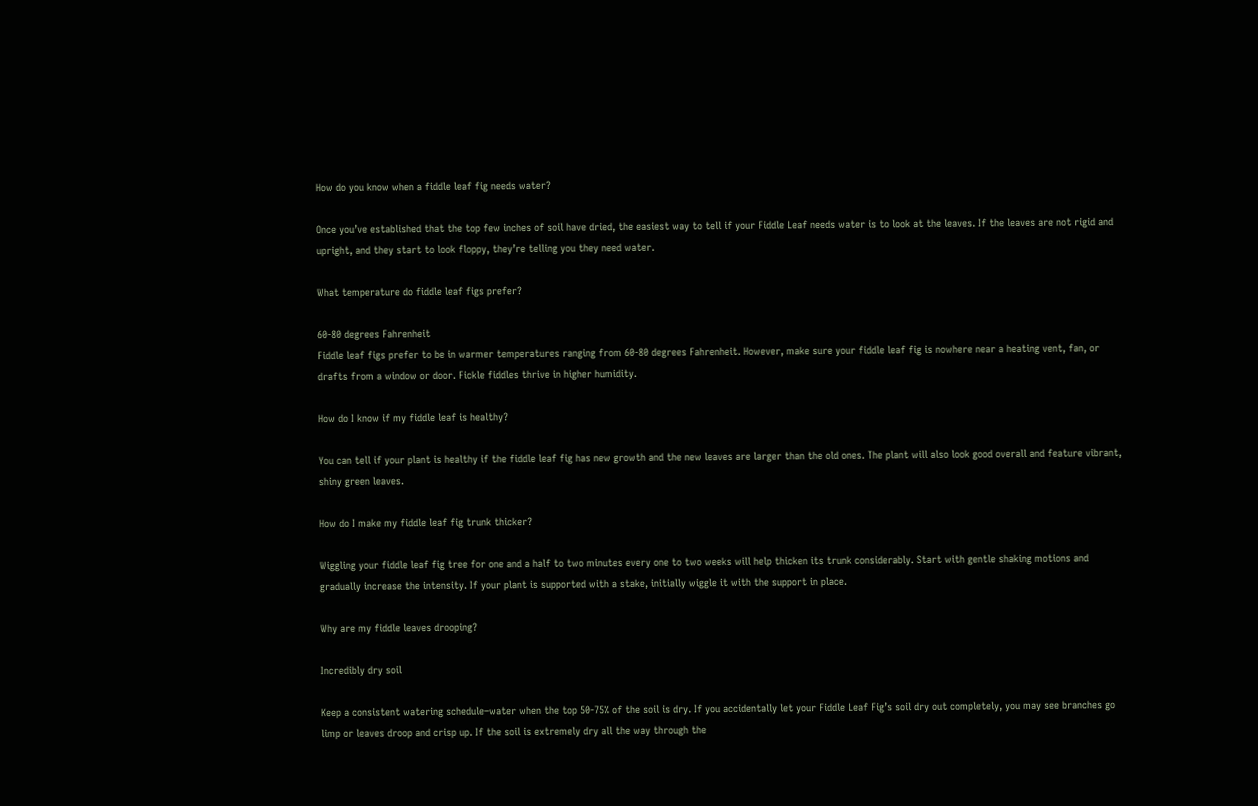How do you know when a fiddle leaf fig needs water?

Once you’ve established that the top few inches of soil have dried, the easiest way to tell if your Fiddle Leaf needs water is to look at the leaves. If the leaves are not rigid and upright, and they start to look floppy, they’re telling you they need water.

What temperature do fiddle leaf figs prefer?

60-80 degrees Fahrenheit
Fiddle leaf figs prefer to be in warmer temperatures ranging from 60-80 degrees Fahrenheit. However, make sure your fiddle leaf fig is nowhere near a heating vent, fan, or drafts from a window or door. Fickle fiddles thrive in higher humidity.

How do I know if my fiddle leaf is healthy?

You can tell if your plant is healthy if the fiddle leaf fig has new growth and the new leaves are larger than the old ones. The plant will also look good overall and feature vibrant, shiny green leaves.

How do I make my fiddle leaf fig trunk thicker?

Wiggling your fiddle leaf fig tree for one and a half to two minutes every one to two weeks will help thicken its trunk considerably. Start with gentle shaking motions and gradually increase the intensity. If your plant is supported with a stake, initially wiggle it with the support in place.

Why are my fiddle leaves drooping?

Incredibly dry soil

Keep a consistent watering schedule–water when the top 50-75% of the soil is dry. If you accidentally let your Fiddle Leaf Fig’s soil dry out completely, you may see branches go limp or leaves droop and crisp up. If the soil is extremely dry all the way through the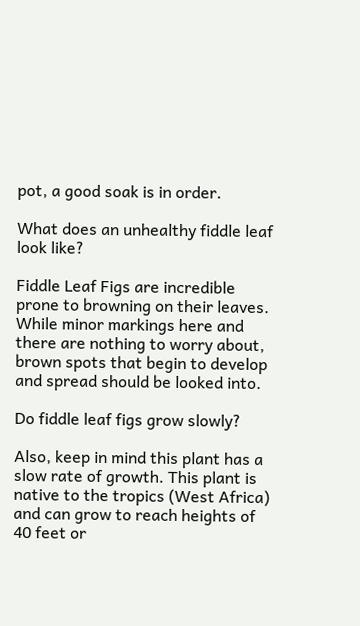pot, a good soak is in order.

What does an unhealthy fiddle leaf look like?

Fiddle Leaf Figs are incredible prone to browning on their leaves. While minor markings here and there are nothing to worry about, brown spots that begin to develop and spread should be looked into.

Do fiddle leaf figs grow slowly?

Also, keep in mind this plant has a slow rate of growth. This plant is native to the tropics (West Africa) and can grow to reach heights of 40 feet or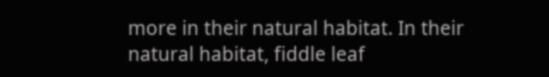more in their natural habitat. In their natural habitat, fiddle leaf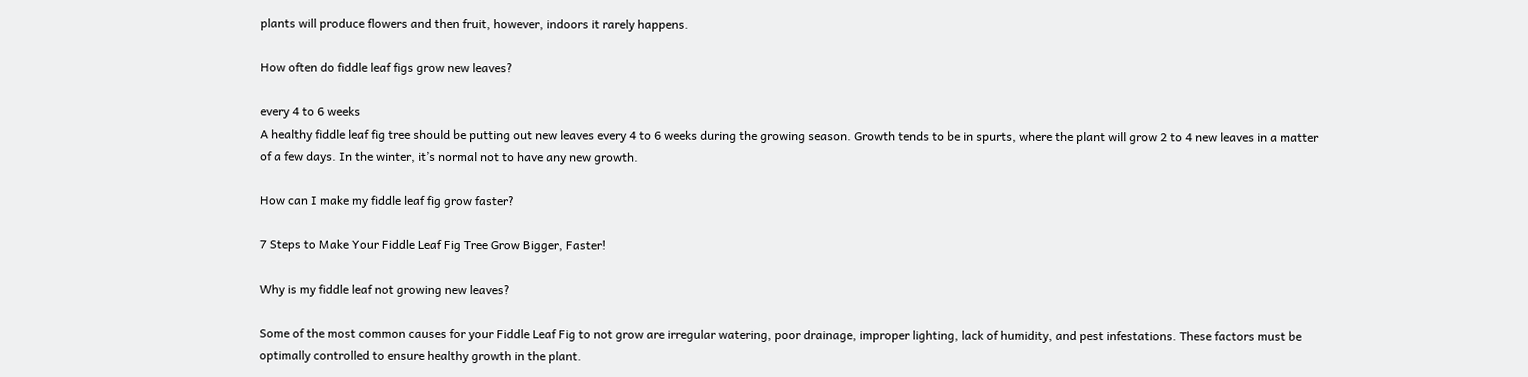plants will produce flowers and then fruit, however, indoors it rarely happens.

How often do fiddle leaf figs grow new leaves?

every 4 to 6 weeks
A healthy fiddle leaf fig tree should be putting out new leaves every 4 to 6 weeks during the growing season. Growth tends to be in spurts, where the plant will grow 2 to 4 new leaves in a matter of a few days. In the winter, it’s normal not to have any new growth.

How can I make my fiddle leaf fig grow faster?

7 Steps to Make Your Fiddle Leaf Fig Tree Grow Bigger, Faster!

Why is my fiddle leaf not growing new leaves?

Some of the most common causes for your Fiddle Leaf Fig to not grow are irregular watering, poor drainage, improper lighting, lack of humidity, and pest infestations. These factors must be optimally controlled to ensure healthy growth in the plant.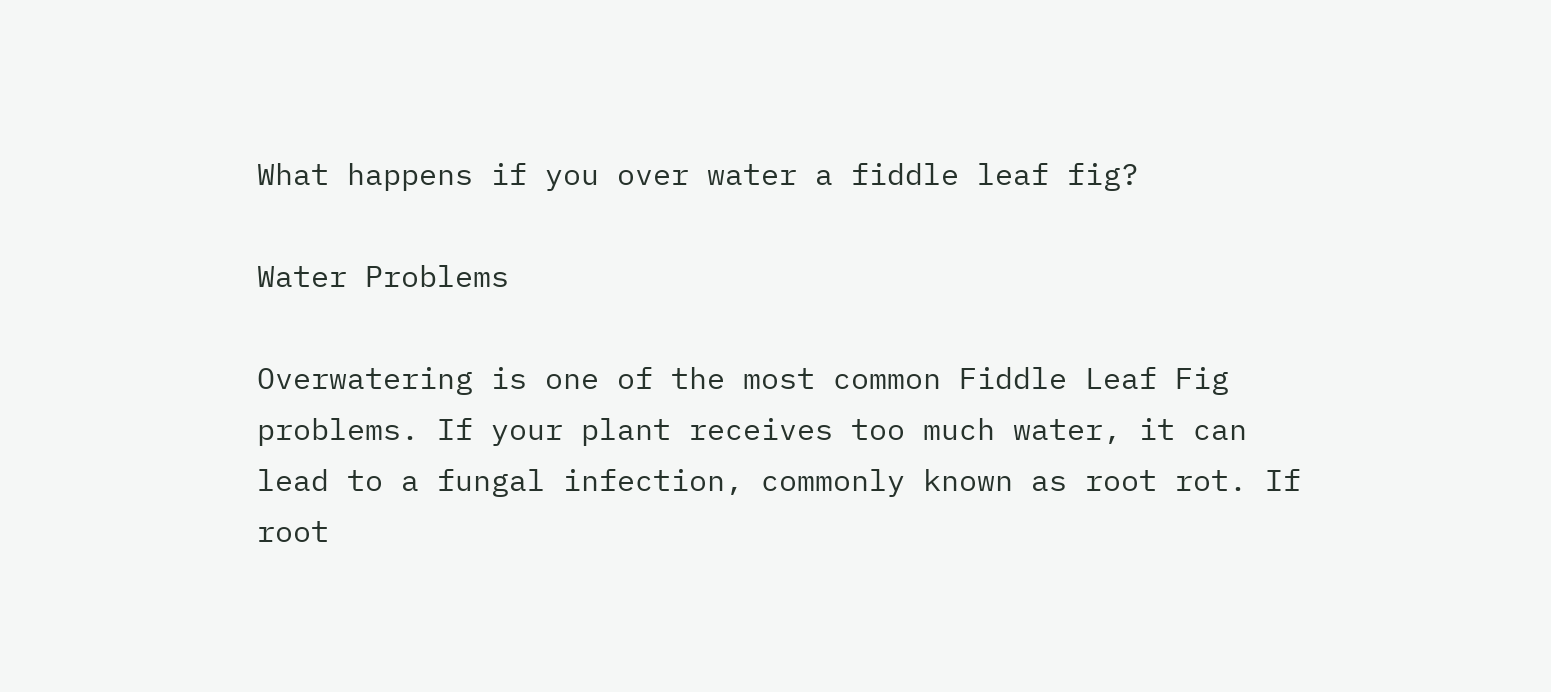What happens if you over water a fiddle leaf fig?

Water Problems

Overwatering is one of the most common Fiddle Leaf Fig problems. If your plant receives too much water, it can lead to a fungal infection, commonly known as root rot. If root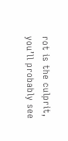rot is the culprit, you’ll probably see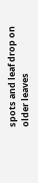spots and leaf drop on older leaves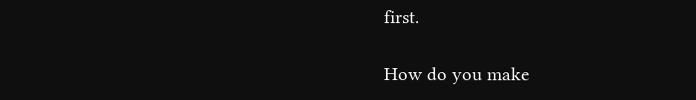first.

How do you make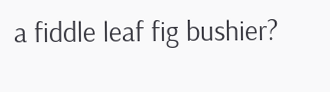a fiddle leaf fig bushier?